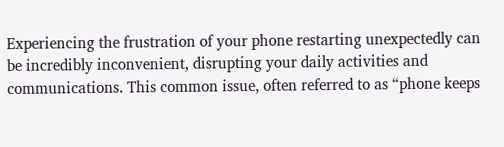Experiencing the frustration of your phone restarting unexpectedly can be incredibly inconvenient, disrupting your daily activities and communications. This common issue, often referred to as “phone keeps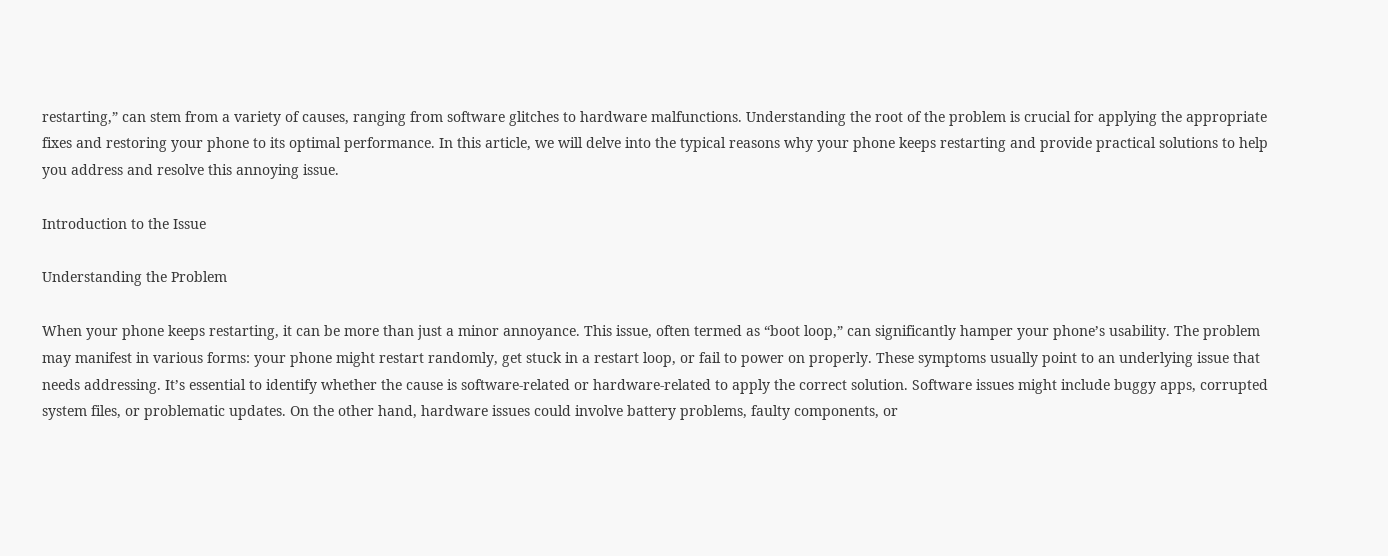restarting,” can stem from a variety of causes, ranging from software glitches to hardware malfunctions. Understanding the root of the problem is crucial for applying the appropriate fixes and restoring your phone to its optimal performance. In this article, we will delve into the typical reasons why your phone keeps restarting and provide practical solutions to help you address and resolve this annoying issue.

Introduction to the Issue

Understanding the Problem

When your phone keeps restarting, it can be more than just a minor annoyance. This issue, often termed as “boot loop,” can significantly hamper your phone’s usability. The problem may manifest in various forms: your phone might restart randomly, get stuck in a restart loop, or fail to power on properly. These symptoms usually point to an underlying issue that needs addressing. It’s essential to identify whether the cause is software-related or hardware-related to apply the correct solution. Software issues might include buggy apps, corrupted system files, or problematic updates. On the other hand, hardware issues could involve battery problems, faulty components, or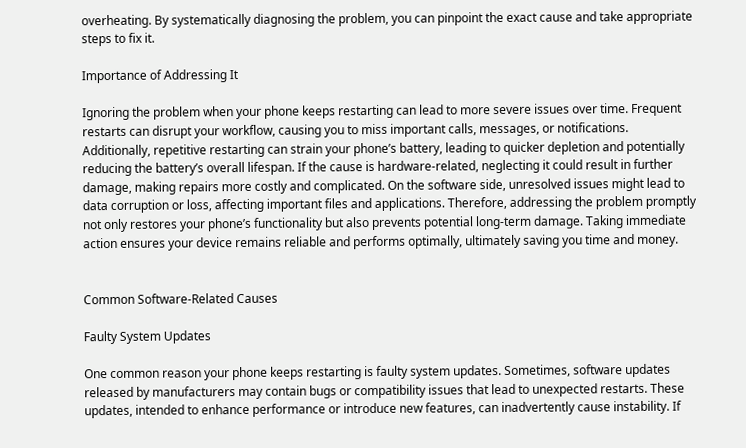overheating. By systematically diagnosing the problem, you can pinpoint the exact cause and take appropriate steps to fix it.

Importance of Addressing It

Ignoring the problem when your phone keeps restarting can lead to more severe issues over time. Frequent restarts can disrupt your workflow, causing you to miss important calls, messages, or notifications. Additionally, repetitive restarting can strain your phone’s battery, leading to quicker depletion and potentially reducing the battery’s overall lifespan. If the cause is hardware-related, neglecting it could result in further damage, making repairs more costly and complicated. On the software side, unresolved issues might lead to data corruption or loss, affecting important files and applications. Therefore, addressing the problem promptly not only restores your phone’s functionality but also prevents potential long-term damage. Taking immediate action ensures your device remains reliable and performs optimally, ultimately saving you time and money.


Common Software-Related Causes

Faulty System Updates

One common reason your phone keeps restarting is faulty system updates. Sometimes, software updates released by manufacturers may contain bugs or compatibility issues that lead to unexpected restarts. These updates, intended to enhance performance or introduce new features, can inadvertently cause instability. If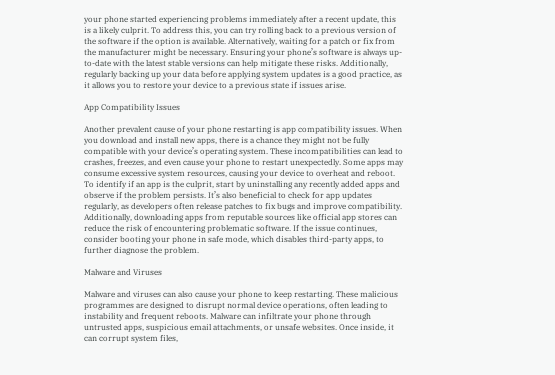your phone started experiencing problems immediately after a recent update, this is a likely culprit. To address this, you can try rolling back to a previous version of the software if the option is available. Alternatively, waiting for a patch or fix from the manufacturer might be necessary. Ensuring your phone’s software is always up-to-date with the latest stable versions can help mitigate these risks. Additionally, regularly backing up your data before applying system updates is a good practice, as it allows you to restore your device to a previous state if issues arise.

App Compatibility Issues

Another prevalent cause of your phone restarting is app compatibility issues. When you download and install new apps, there is a chance they might not be fully compatible with your device’s operating system. These incompatibilities can lead to crashes, freezes, and even cause your phone to restart unexpectedly. Some apps may consume excessive system resources, causing your device to overheat and reboot. To identify if an app is the culprit, start by uninstalling any recently added apps and observe if the problem persists. It’s also beneficial to check for app updates regularly, as developers often release patches to fix bugs and improve compatibility. Additionally, downloading apps from reputable sources like official app stores can reduce the risk of encountering problematic software. If the issue continues, consider booting your phone in safe mode, which disables third-party apps, to further diagnose the problem.

Malware and Viruses

Malware and viruses can also cause your phone to keep restarting. These malicious programmes are designed to disrupt normal device operations, often leading to instability and frequent reboots. Malware can infiltrate your phone through untrusted apps, suspicious email attachments, or unsafe websites. Once inside, it can corrupt system files,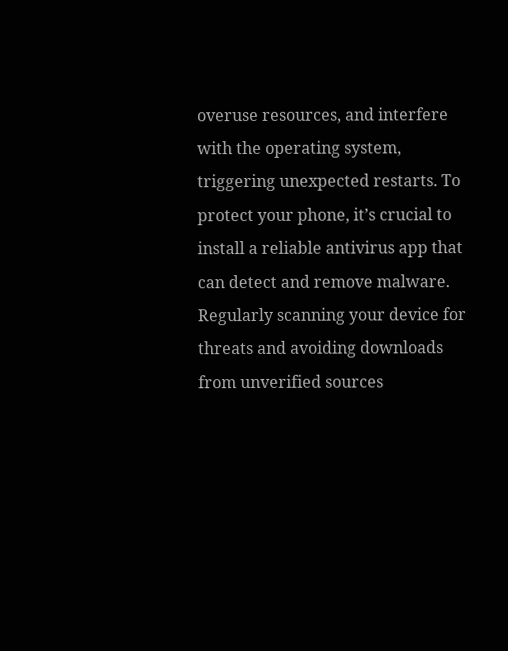overuse resources, and interfere with the operating system, triggering unexpected restarts. To protect your phone, it’s crucial to install a reliable antivirus app that can detect and remove malware. Regularly scanning your device for threats and avoiding downloads from unverified sources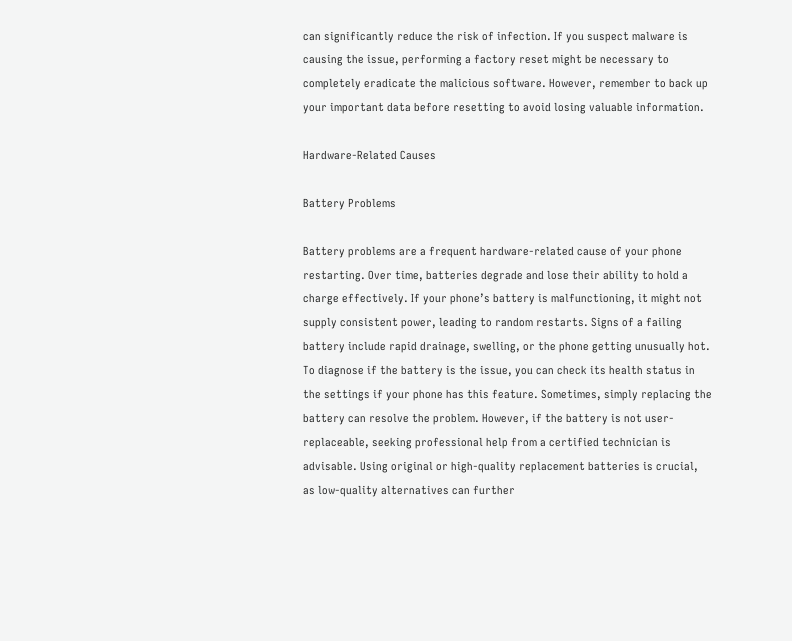can significantly reduce the risk of infection. If you suspect malware is causing the issue, performing a factory reset might be necessary to completely eradicate the malicious software. However, remember to back up your important data before resetting to avoid losing valuable information.

Hardware-Related Causes

Battery Problems

Battery problems are a frequent hardware-related cause of your phone restarting. Over time, batteries degrade and lose their ability to hold a charge effectively. If your phone’s battery is malfunctioning, it might not supply consistent power, leading to random restarts. Signs of a failing battery include rapid drainage, swelling, or the phone getting unusually hot. To diagnose if the battery is the issue, you can check its health status in the settings if your phone has this feature. Sometimes, simply replacing the battery can resolve the problem. However, if the battery is not user-replaceable, seeking professional help from a certified technician is advisable. Using original or high-quality replacement batteries is crucial, as low-quality alternatives can further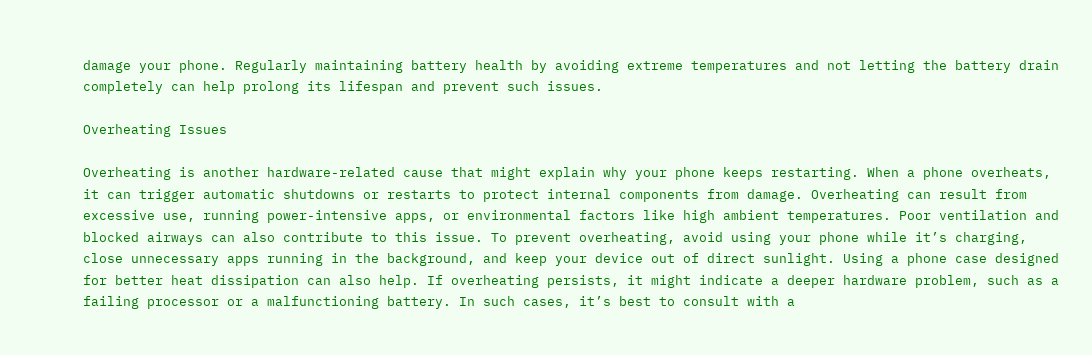damage your phone. Regularly maintaining battery health by avoiding extreme temperatures and not letting the battery drain completely can help prolong its lifespan and prevent such issues.

Overheating Issues

Overheating is another hardware-related cause that might explain why your phone keeps restarting. When a phone overheats, it can trigger automatic shutdowns or restarts to protect internal components from damage. Overheating can result from excessive use, running power-intensive apps, or environmental factors like high ambient temperatures. Poor ventilation and blocked airways can also contribute to this issue. To prevent overheating, avoid using your phone while it’s charging, close unnecessary apps running in the background, and keep your device out of direct sunlight. Using a phone case designed for better heat dissipation can also help. If overheating persists, it might indicate a deeper hardware problem, such as a failing processor or a malfunctioning battery. In such cases, it’s best to consult with a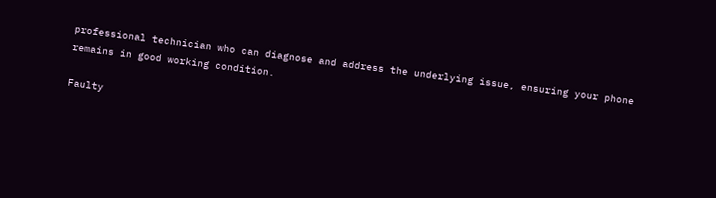professional technician who can diagnose and address the underlying issue, ensuring your phone remains in good working condition.

Faulty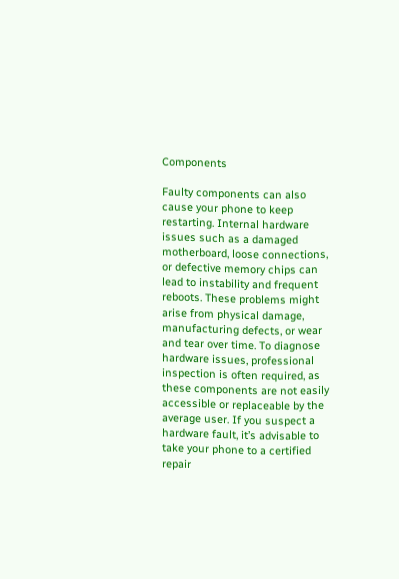Components

Faulty components can also cause your phone to keep restarting. Internal hardware issues such as a damaged motherboard, loose connections, or defective memory chips can lead to instability and frequent reboots. These problems might arise from physical damage, manufacturing defects, or wear and tear over time. To diagnose hardware issues, professional inspection is often required, as these components are not easily accessible or replaceable by the average user. If you suspect a hardware fault, it’s advisable to take your phone to a certified repair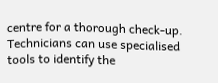centre for a thorough check-up. Technicians can use specialised tools to identify the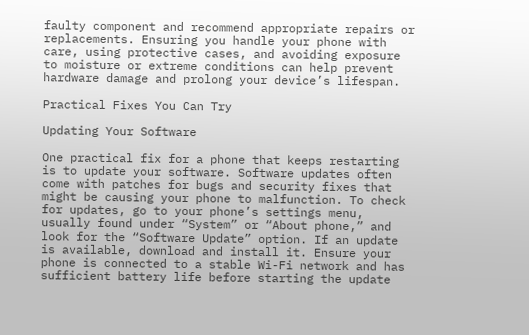faulty component and recommend appropriate repairs or replacements. Ensuring you handle your phone with care, using protective cases, and avoiding exposure to moisture or extreme conditions can help prevent hardware damage and prolong your device’s lifespan.

Practical Fixes You Can Try

Updating Your Software

One practical fix for a phone that keeps restarting is to update your software. Software updates often come with patches for bugs and security fixes that might be causing your phone to malfunction. To check for updates, go to your phone’s settings menu, usually found under “System” or “About phone,” and look for the “Software Update” option. If an update is available, download and install it. Ensure your phone is connected to a stable Wi-Fi network and has sufficient battery life before starting the update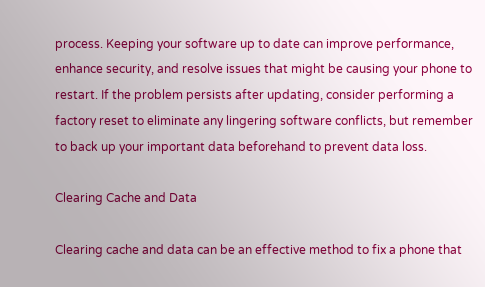process. Keeping your software up to date can improve performance, enhance security, and resolve issues that might be causing your phone to restart. If the problem persists after updating, consider performing a factory reset to eliminate any lingering software conflicts, but remember to back up your important data beforehand to prevent data loss.

Clearing Cache and Data

Clearing cache and data can be an effective method to fix a phone that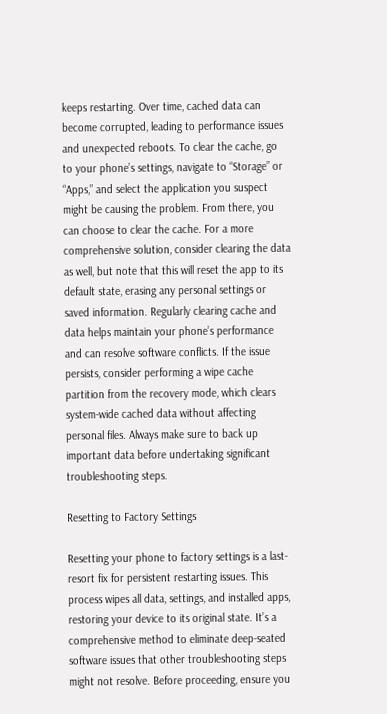keeps restarting. Over time, cached data can become corrupted, leading to performance issues and unexpected reboots. To clear the cache, go to your phone’s settings, navigate to “Storage” or “Apps,” and select the application you suspect might be causing the problem. From there, you can choose to clear the cache. For a more comprehensive solution, consider clearing the data as well, but note that this will reset the app to its default state, erasing any personal settings or saved information. Regularly clearing cache and data helps maintain your phone’s performance and can resolve software conflicts. If the issue persists, consider performing a wipe cache partition from the recovery mode, which clears system-wide cached data without affecting personal files. Always make sure to back up important data before undertaking significant troubleshooting steps.

Resetting to Factory Settings

Resetting your phone to factory settings is a last-resort fix for persistent restarting issues. This process wipes all data, settings, and installed apps, restoring your device to its original state. It’s a comprehensive method to eliminate deep-seated software issues that other troubleshooting steps might not resolve. Before proceeding, ensure you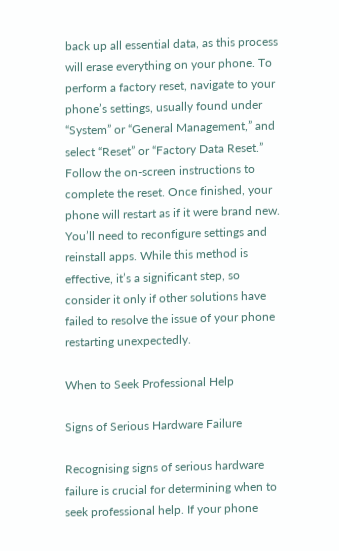back up all essential data, as this process will erase everything on your phone. To perform a factory reset, navigate to your phone’s settings, usually found under “System” or “General Management,” and select “Reset” or “Factory Data Reset.” Follow the on-screen instructions to complete the reset. Once finished, your phone will restart as if it were brand new. You’ll need to reconfigure settings and reinstall apps. While this method is effective, it’s a significant step, so consider it only if other solutions have failed to resolve the issue of your phone restarting unexpectedly.

When to Seek Professional Help

Signs of Serious Hardware Failure

Recognising signs of serious hardware failure is crucial for determining when to seek professional help. If your phone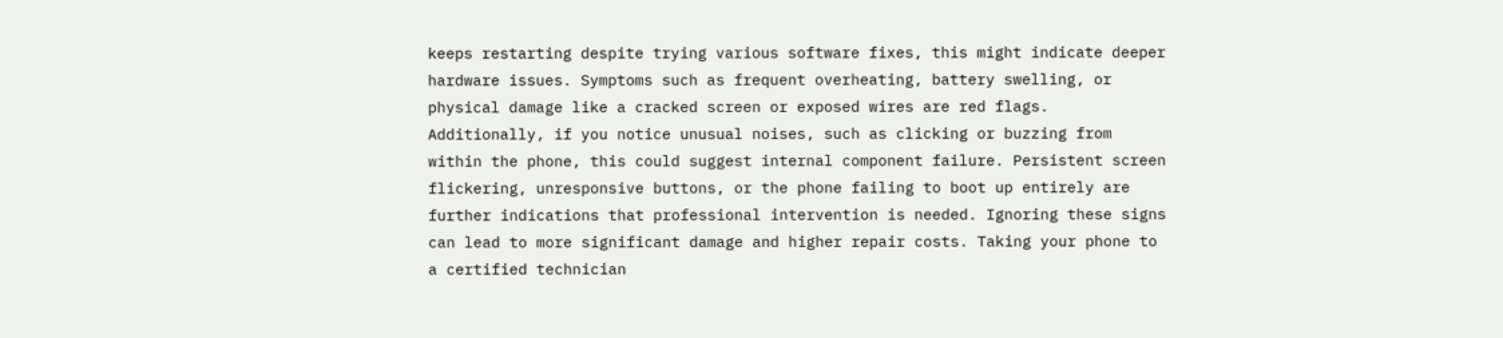keeps restarting despite trying various software fixes, this might indicate deeper hardware issues. Symptoms such as frequent overheating, battery swelling, or physical damage like a cracked screen or exposed wires are red flags. Additionally, if you notice unusual noises, such as clicking or buzzing from within the phone, this could suggest internal component failure. Persistent screen flickering, unresponsive buttons, or the phone failing to boot up entirely are further indications that professional intervention is needed. Ignoring these signs can lead to more significant damage and higher repair costs. Taking your phone to a certified technician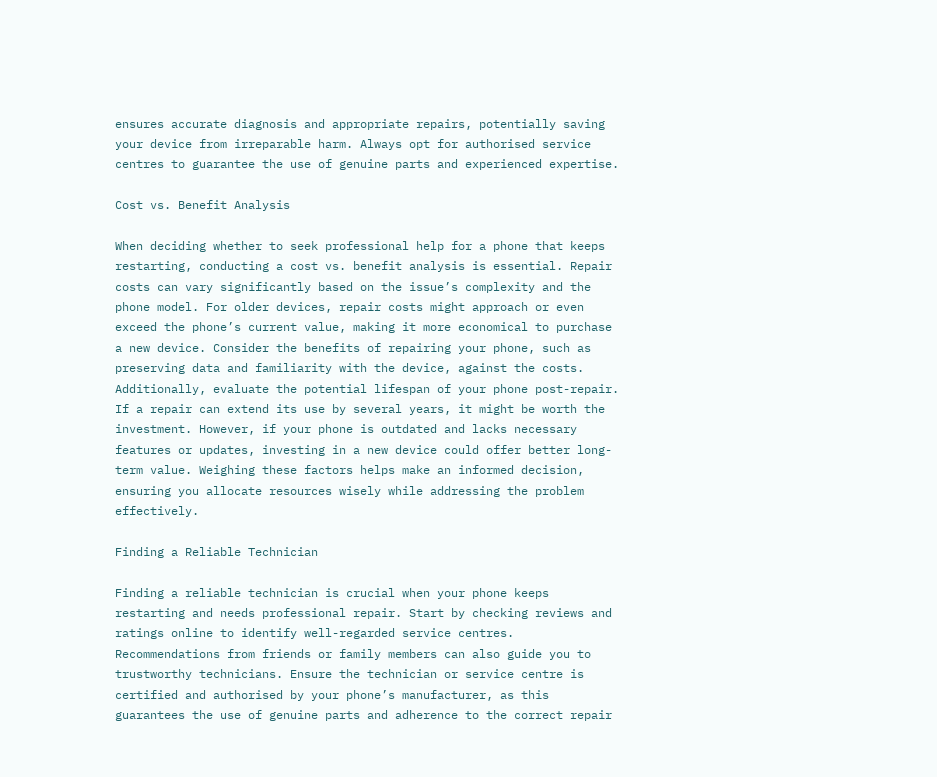ensures accurate diagnosis and appropriate repairs, potentially saving your device from irreparable harm. Always opt for authorised service centres to guarantee the use of genuine parts and experienced expertise.

Cost vs. Benefit Analysis

When deciding whether to seek professional help for a phone that keeps restarting, conducting a cost vs. benefit analysis is essential. Repair costs can vary significantly based on the issue’s complexity and the phone model. For older devices, repair costs might approach or even exceed the phone’s current value, making it more economical to purchase a new device. Consider the benefits of repairing your phone, such as preserving data and familiarity with the device, against the costs. Additionally, evaluate the potential lifespan of your phone post-repair. If a repair can extend its use by several years, it might be worth the investment. However, if your phone is outdated and lacks necessary features or updates, investing in a new device could offer better long-term value. Weighing these factors helps make an informed decision, ensuring you allocate resources wisely while addressing the problem effectively.

Finding a Reliable Technician

Finding a reliable technician is crucial when your phone keeps restarting and needs professional repair. Start by checking reviews and ratings online to identify well-regarded service centres. Recommendations from friends or family members can also guide you to trustworthy technicians. Ensure the technician or service centre is certified and authorised by your phone’s manufacturer, as this guarantees the use of genuine parts and adherence to the correct repair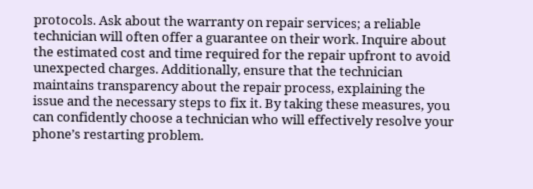protocols. Ask about the warranty on repair services; a reliable technician will often offer a guarantee on their work. Inquire about the estimated cost and time required for the repair upfront to avoid unexpected charges. Additionally, ensure that the technician maintains transparency about the repair process, explaining the issue and the necessary steps to fix it. By taking these measures, you can confidently choose a technician who will effectively resolve your phone’s restarting problem.